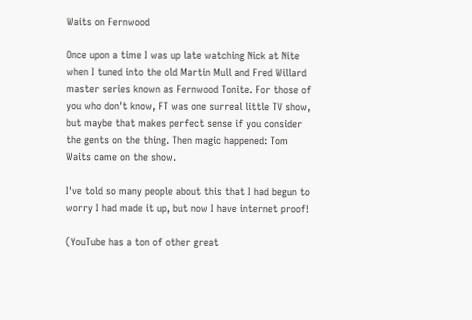Waits on Fernwood

Once upon a time I was up late watching Nick at Nite when I tuned into the old Martin Mull and Fred Willard master series known as Fernwood Tonite. For those of you who don't know, FT was one surreal little TV show, but maybe that makes perfect sense if you consider the gents on the thing. Then magic happened: Tom Waits came on the show.

I've told so many people about this that I had begun to worry I had made it up, but now I have internet proof!

(YouTube has a ton of other great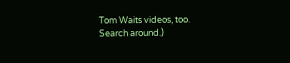Tom Waits videos, too. Search around.)